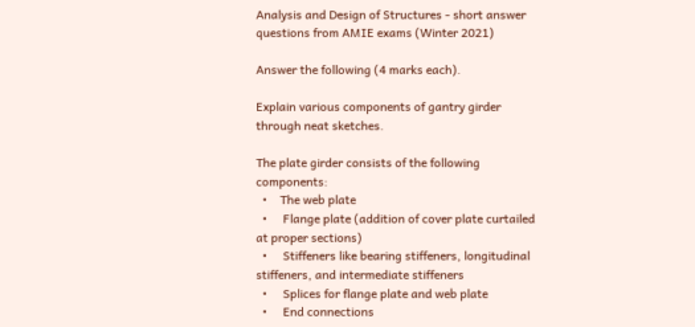Analysis and Design of Structures - short answer questions from AMIE exams (Winter 2021)

Answer the following (4 marks each).

Explain various components of gantry girder through neat sketches.

The plate girder consists of the following components:
  •    The web plate
  •     Flange plate (addition of cover plate curtailed at proper sections)
  •     Stiffeners like bearing stiffeners, longitudinal stiffeners, and intermediate stiffeners
  •     Splices for flange plate and web plate
  •     End connections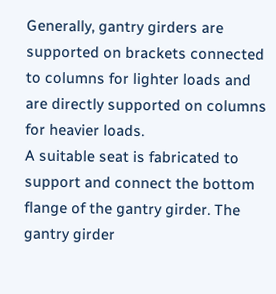Generally, gantry girders are supported on brackets connected to columns for lighter loads and are directly supported on columns for heavier loads.
A suitable seat is fabricated to support and connect the bottom flange of the gantry girder. The gantry girder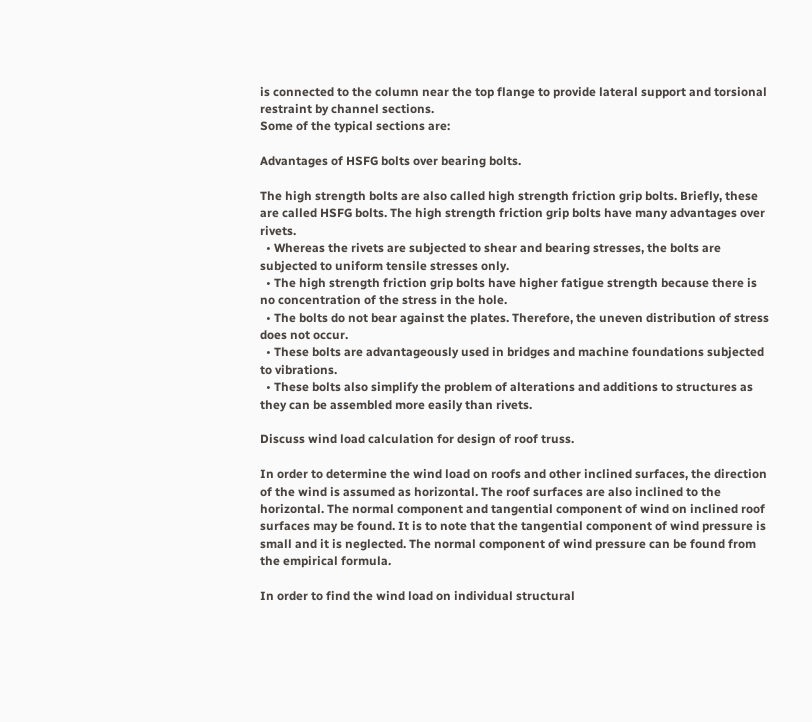is connected to the column near the top flange to provide lateral support and torsional restraint by channel sections.
Some of the typical sections are:

Advantages of HSFG bolts over bearing bolts.

The high strength bolts are also called high strength friction grip bolts. Briefly, these are called HSFG bolts. The high strength friction grip bolts have many advantages over rivets.
  • Whereas the rivets are subjected to shear and bearing stresses, the bolts are subjected to uniform tensile stresses only.
  • The high strength friction grip bolts have higher fatigue strength because there is no concentration of the stress in the hole.
  • The bolts do not bear against the plates. Therefore, the uneven distribution of stress does not occur.
  • These bolts are advantageously used in bridges and machine foundations subjected to vibrations.
  • These bolts also simplify the problem of alterations and additions to structures as they can be assembled more easily than rivets.

Discuss wind load calculation for design of roof truss.

In order to determine the wind load on roofs and other inclined surfaces, the direction of the wind is assumed as horizontal. The roof surfaces are also inclined to the horizontal. The normal component and tangential component of wind on inclined roof surfaces may be found. It is to note that the tangential component of wind pressure is small and it is neglected. The normal component of wind pressure can be found from the empirical formula.

In order to find the wind load on individual structural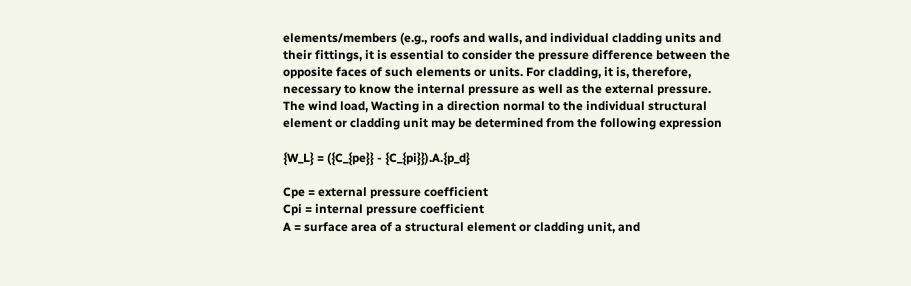elements/members (e.g., roofs and walls, and individual cladding units and their fittings, it is essential to consider the pressure difference between the opposite faces of such elements or units. For cladding, it is, therefore, necessary to know the internal pressure as well as the external pressure. The wind load, Wacting in a direction normal to the individual structural element or cladding unit may be determined from the following expression

{W_L} = ({C_{pe}} - {C_{pi}}).A.{p_d}

Cpe = external pressure coefficient
Cpi = internal pressure coefficient
A = surface area of a structural element or cladding unit, and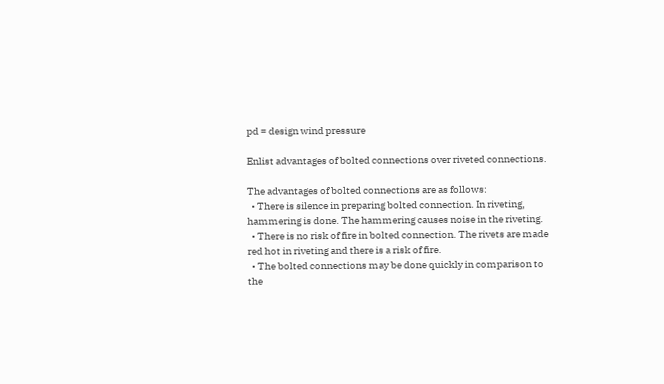pd = design wind pressure

Enlist advantages of bolted connections over riveted connections.

The advantages of bolted connections are as follows:
  • There is silence in preparing bolted connection. In riveting, hammering is done. The hammering causes noise in the riveting.
  • There is no risk of fire in bolted connection. The rivets are made red hot in riveting and there is a risk of fire.
  • The bolted connections may be done quickly in comparison to the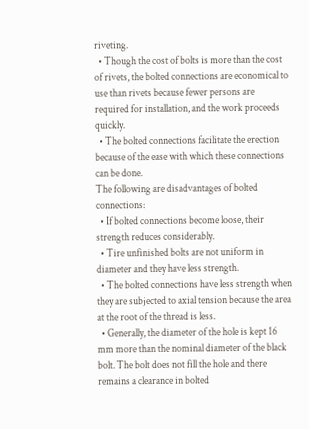riveting.
  • Though the cost of bolts is more than the cost of rivets, the bolted connections are economical to use than rivets because fewer persons are required for installation, and the work proceeds quickly.
  • The bolted connections facilitate the erection because of the ease with which these connections can be done.
The following are disadvantages of bolted connections:
  • If bolted connections become loose, their strength reduces considerably.
  • Tire unfinished bolts are not uniform in diameter and they have less strength.
  • The bolted connections have less strength when they are subjected to axial tension because the area at the root of the thread is less.
  • Generally, the diameter of the hole is kept 16 mm more than the nominal diameter of the black bolt. The bolt does not fill the hole and there remains a clearance in bolted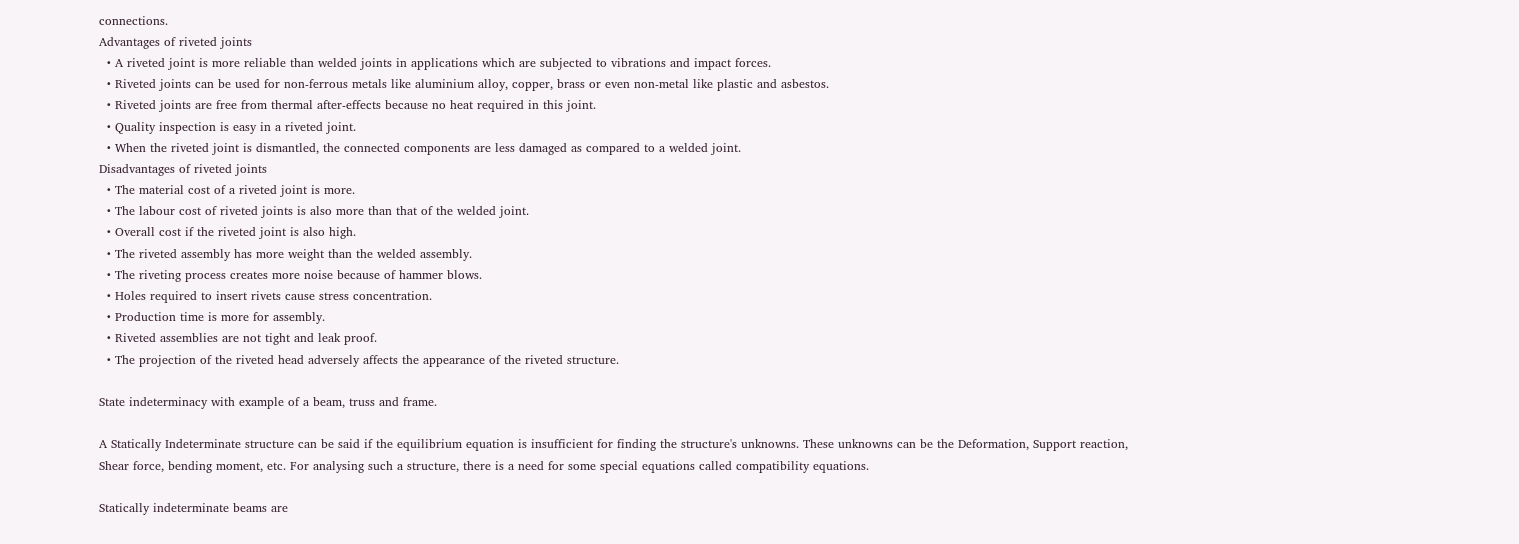connections.
Advantages of riveted joints
  • A riveted joint is more reliable than welded joints in applications which are subjected to vibrations and impact forces.
  • Riveted joints can be used for non-ferrous metals like aluminium alloy, copper, brass or even non-metal like plastic and asbestos.
  • Riveted joints are free from thermal after-effects because no heat required in this joint.
  • Quality inspection is easy in a riveted joint.
  • When the riveted joint is dismantled, the connected components are less damaged as compared to a welded joint.
Disadvantages of riveted joints
  • The material cost of a riveted joint is more.
  • The labour cost of riveted joints is also more than that of the welded joint.
  • Overall cost if the riveted joint is also high.
  • The riveted assembly has more weight than the welded assembly.
  • The riveting process creates more noise because of hammer blows.
  • Holes required to insert rivets cause stress concentration.
  • Production time is more for assembly.
  • Riveted assemblies are not tight and leak proof.
  • The projection of the riveted head adversely affects the appearance of the riveted structure.

State indeterminacy with example of a beam, truss and frame.

A Statically Indeterminate structure can be said if the equilibrium equation is insufficient for finding the structure's unknowns. These unknowns can be the Deformation, Support reaction, Shear force, bending moment, etc. For analysing such a structure, there is a need for some special equations called compatibility equations.

Statically indeterminate beams are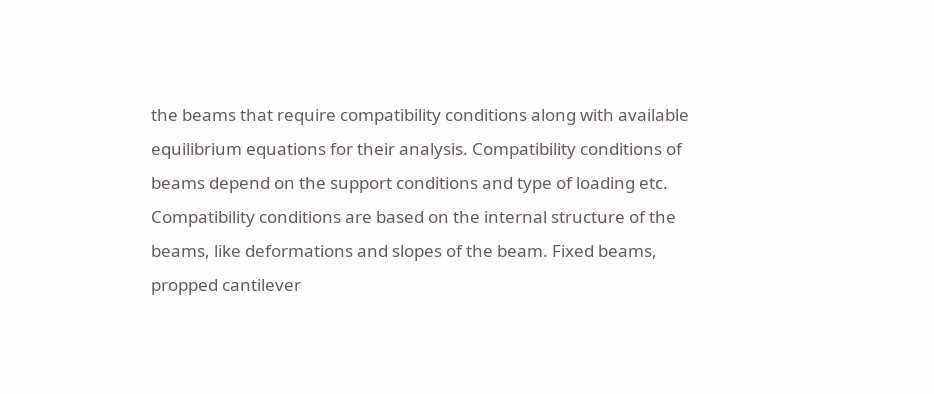the beams that require compatibility conditions along with available equilibrium equations for their analysis. Compatibility conditions of beams depend on the support conditions and type of loading etc. Compatibility conditions are based on the internal structure of the beams, like deformations and slopes of the beam. Fixed beams, propped cantilever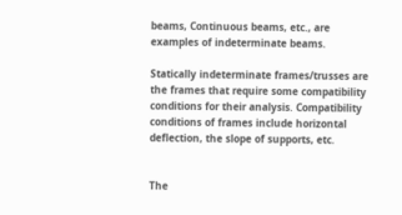beams, Continuous beams, etc., are examples of indeterminate beams.

Statically indeterminate frames/trusses are the frames that require some compatibility conditions for their analysis. Compatibility conditions of frames include horizontal deflection, the slope of supports, etc.


The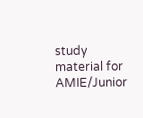study material for AMIE/Junior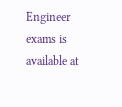Engineer exams is available at